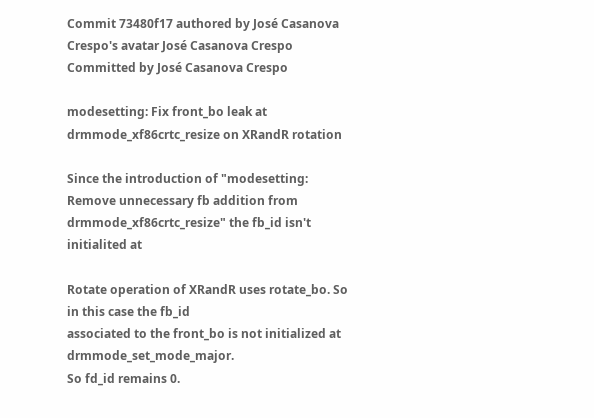Commit 73480f17 authored by José Casanova Crespo's avatar José Casanova Crespo Committed by José Casanova Crespo

modesetting: Fix front_bo leak at drmmode_xf86crtc_resize on XRandR rotation

Since the introduction of "modesetting: Remove unnecessary fb addition from
drmmode_xf86crtc_resize" the fb_id isn't initialited at

Rotate operation of XRandR uses rotate_bo. So in this case the fb_id
associated to the front_bo is not initialized at drmmode_set_mode_major.
So fd_id remains 0.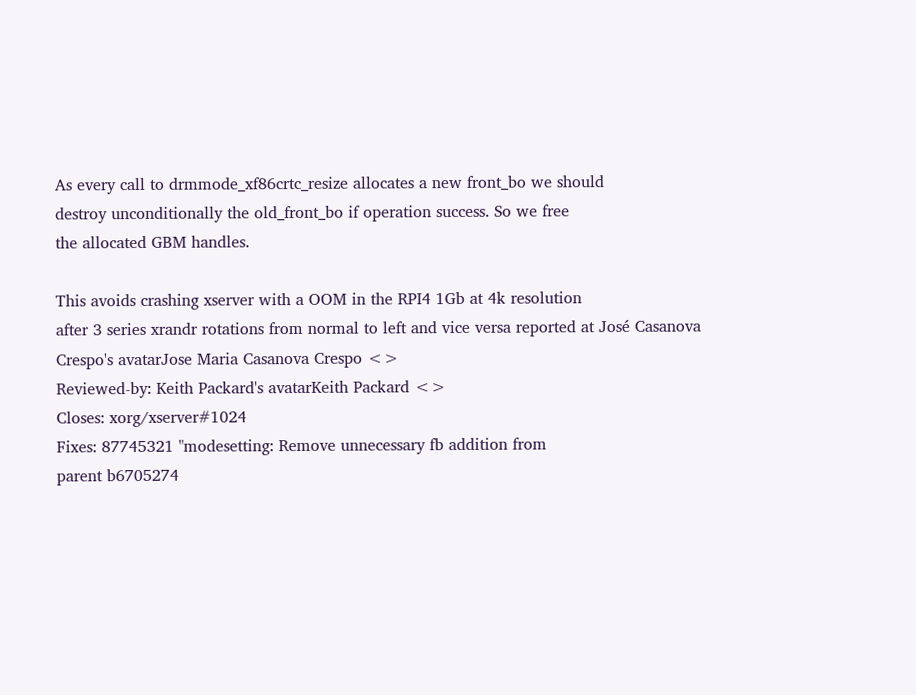As every call to drmmode_xf86crtc_resize allocates a new front_bo we should
destroy unconditionally the old_front_bo if operation success. So we free
the allocated GBM handles.

This avoids crashing xserver with a OOM in the RPI4 1Gb at 4k resolution
after 3 series xrandr rotations from normal to left and vice versa reported at José Casanova Crespo's avatarJose Maria Casanova Crespo <>
Reviewed-by: Keith Packard's avatarKeith Packard <>
Closes: xorg/xserver#1024
Fixes: 87745321 "modesetting: Remove unnecessary fb addition from
parent b6705274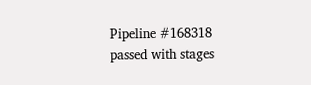Pipeline #168318 passed with stages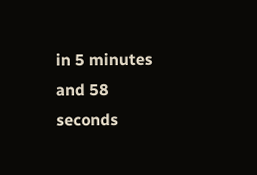in 5 minutes and 58 seconds